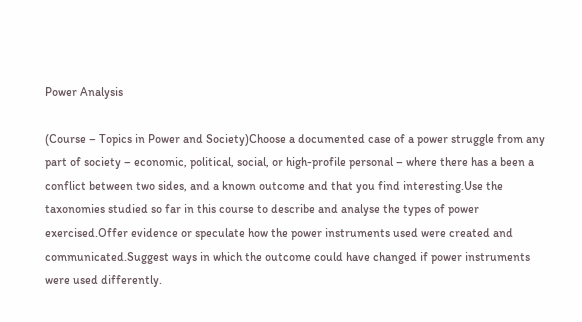Power Analysis

(Course – Topics in Power and Society)Choose a documented case of a power struggle from any part of society – economic, political, social, or high-profile personal – where there has a been a conflict between two sides, and a known outcome and that you find interesting.Use the taxonomies studied so far in this course to describe and analyse the types of power exercised.Offer evidence or speculate how the power instruments used were created and communicated.Suggest ways in which the outcome could have changed if power instruments were used differently.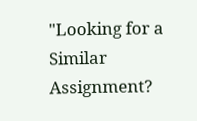"Looking for a Similar Assignment?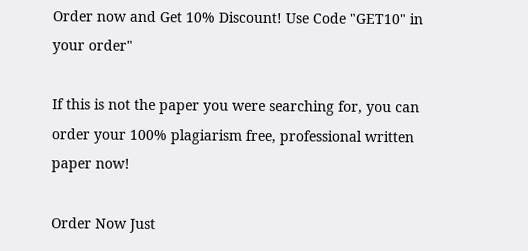Order now and Get 10% Discount! Use Code "GET10" in your order"

If this is not the paper you were searching for, you can order your 100% plagiarism free, professional written paper now!

Order Now Just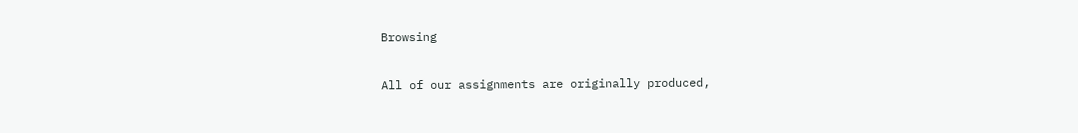Browsing

All of our assignments are originally produced,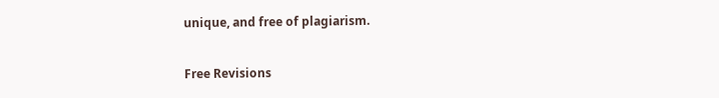unique, and free of plagiarism.

Free Revisions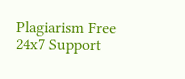Plagiarism Free 24x7 Support